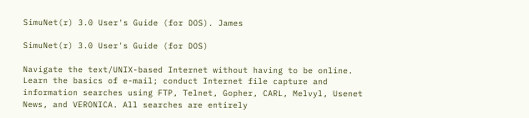SimuNet(r) 3.0 User's Guide (for DOS). James

SimuNet(r) 3.0 User's Guide (for DOS)

Navigate the text/UNIX-based Internet without having to be online. Learn the basics of e-mail; conduct Internet file capture and information searches using FTP, Telnet, Gopher, CARL, Melvyl, Usenet News, and VERONICA. All searches are entirely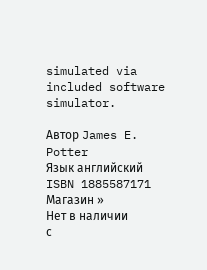simulated via included software simulator.

Автор James E. Potter
Язык английский
ISBN 1885587171
Магазин »
Нет в наличии
с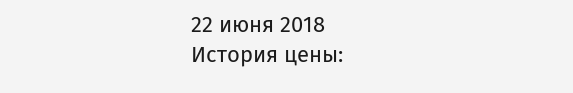22 июня 2018
История цены: